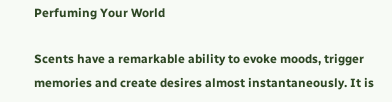Perfuming Your World

Scents have a remarkable ability to evoke moods, trigger memories and create desires almost instantaneously. It is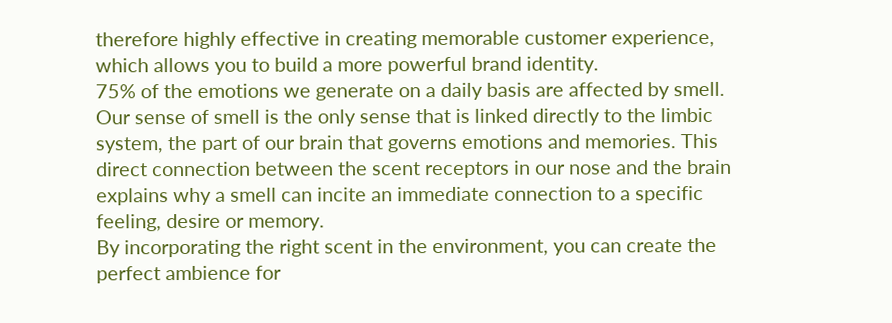therefore highly effective in creating memorable customer experience, which allows you to build a more powerful brand identity.
75% of the emotions we generate on a daily basis are affected by smell. Our sense of smell is the only sense that is linked directly to the limbic system, the part of our brain that governs emotions and memories. This direct connection between the scent receptors in our nose and the brain explains why a smell can incite an immediate connection to a specific feeling, desire or memory.
By incorporating the right scent in the environment, you can create the perfect ambience for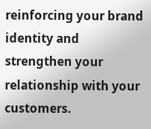reinforcing your brand identity and strengthen your relationship with your customers.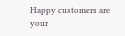Happy customers are your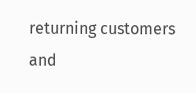returning customers and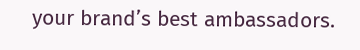your brand’s best ambassadors.